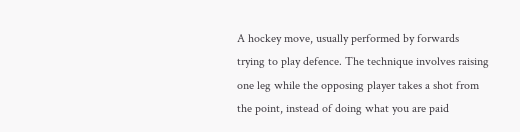A hockey move, usually performed by forwards trying to play defence. The technique involves raising one leg while the opposing player takes a shot from the point, instead of doing what you are paid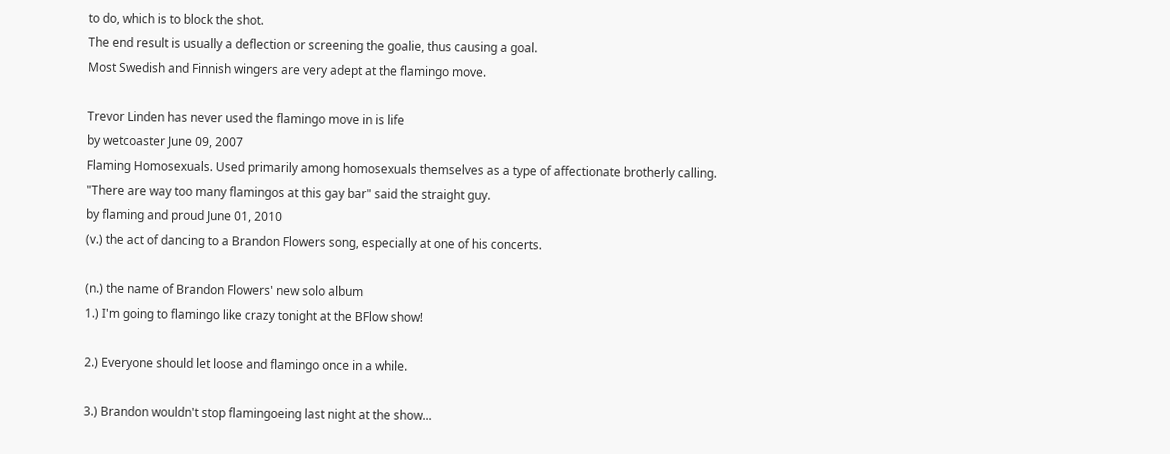to do, which is to block the shot.
The end result is usually a deflection or screening the goalie, thus causing a goal.
Most Swedish and Finnish wingers are very adept at the flamingo move.

Trevor Linden has never used the flamingo move in is life
by wetcoaster June 09, 2007
Flaming Homosexuals. Used primarily among homosexuals themselves as a type of affectionate brotherly calling.
"There are way too many flamingos at this gay bar" said the straight guy.
by flaming and proud June 01, 2010
(v.) the act of dancing to a Brandon Flowers song, especially at one of his concerts.

(n.) the name of Brandon Flowers' new solo album
1.) I'm going to flamingo like crazy tonight at the BFlow show!

2.) Everyone should let loose and flamingo once in a while.

3.) Brandon wouldn't stop flamingoeing last night at the show...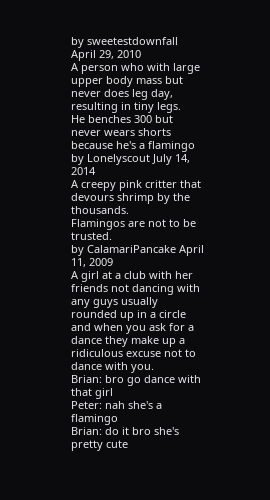by sweetestdownfall April 29, 2010
A person who with large upper body mass but never does leg day, resulting in tiny legs.
He benches 300 but never wears shorts because he's a flamingo
by Lonelyscout July 14, 2014
A creepy pink critter that devours shrimp by the thousands.
Flamingos are not to be trusted.
by CalamariPancake April 11, 2009
A girl at a club with her friends not dancing with any guys usually rounded up in a circle and when you ask for a dance they make up a ridiculous excuse not to dance with you.
Brian: bro go dance with that girl
Peter: nah she's a flamingo
Brian: do it bro she's pretty cute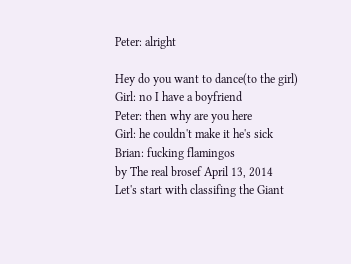Peter: alright

Hey do you want to dance(to the girl)
Girl: no I have a boyfriend
Peter: then why are you here
Girl: he couldn't make it he's sick
Brian: fucking flamingos
by The real brosef April 13, 2014
Let's start with classifing the Giant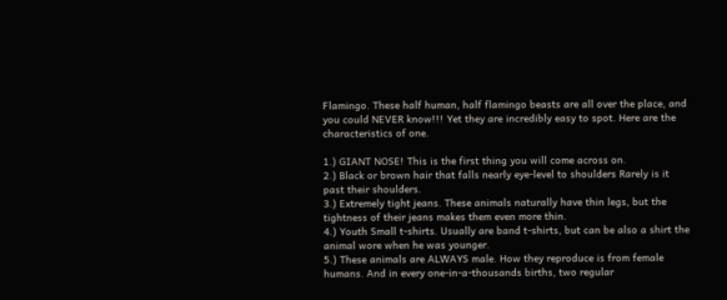Flamingo. These half human, half flamingo beasts are all over the place, and you could NEVER know!!! Yet they are incredibly easy to spot. Here are the characteristics of one.

1.) GIANT NOSE! This is the first thing you will come across on.
2.) Black or brown hair that falls nearly eye-level to shoulders Rarely is it past their shoulders.
3.) Extremely tight jeans. These animals naturally have thin legs, but the tightness of their jeans makes them even more thin.
4.) Youth Small t-shirts. Usually are band t-shirts, but can be also a shirt the animal wore when he was younger.
5.) These animals are ALWAYS male. How they reproduce is from female humans. And in every one-in-a-thousands births, two regular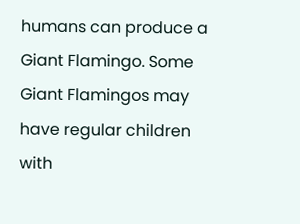humans can produce a Giant Flamingo. Some Giant Flamingos may have regular children with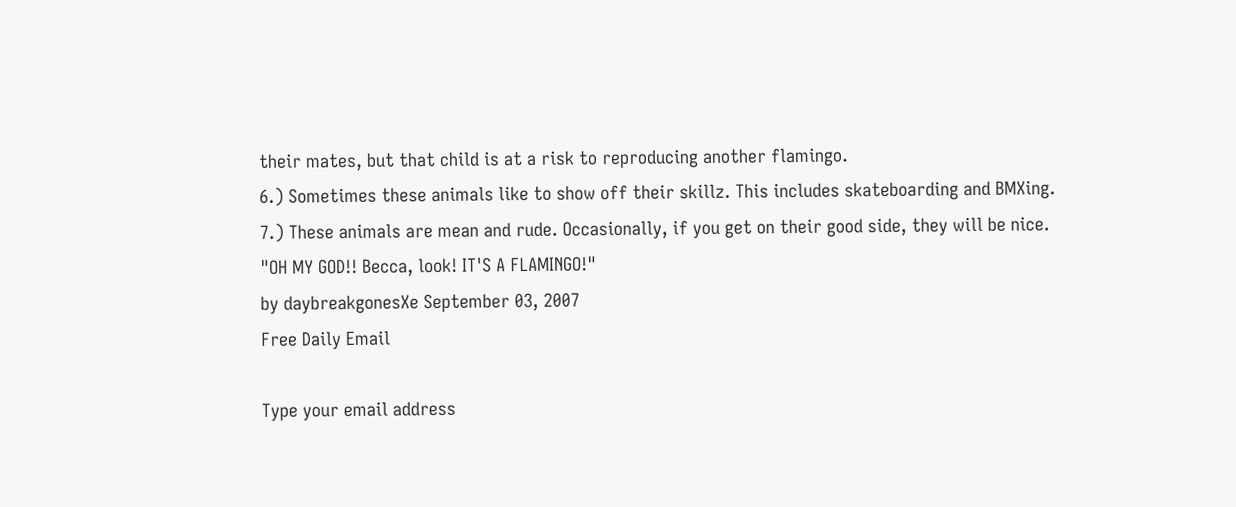their mates, but that child is at a risk to reproducing another flamingo.
6.) Sometimes these animals like to show off their skillz. This includes skateboarding and BMXing.
7.) These animals are mean and rude. Occasionally, if you get on their good side, they will be nice.
"OH MY GOD!! Becca, look! IT'S A FLAMINGO!"
by daybreakgonesXe September 03, 2007
Free Daily Email

Type your email address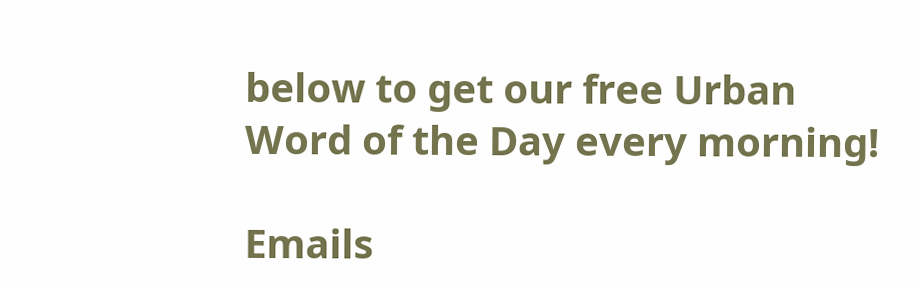below to get our free Urban Word of the Day every morning!

Emails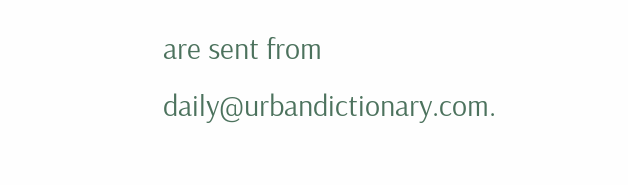are sent from daily@urbandictionary.com.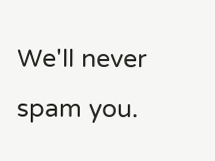We'll never spam you.